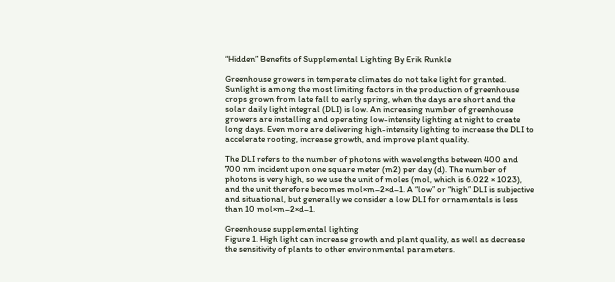“Hidden” Benefits of Supplemental Lighting By Erik Runkle

Greenhouse growers in temperate climates do not take light for granted. Sunlight is among the most limiting factors in the production of greenhouse crops grown from late fall to early spring, when the days are short and the solar daily light integral (DLI) is low. An increasing number of greenhouse growers are installing and operating low-intensity lighting at night to create long days. Even more are delivering high-intensity lighting to increase the DLI to accelerate rooting, increase growth, and improve plant quality.

The DLI refers to the number of photons with wavelengths between 400 and 700 nm incident upon one square meter (m2) per day (d). The number of photons is very high, so we use the unit of moles (mol, which is 6.022 × 1023), and the unit therefore becomes mol×m–2×d–1. A “low” or “high” DLI is subjective and situational, but generally we consider a low DLI for ornamentals is less than 10 mol×m–2×d–1.

Greenhouse supplemental lighting
Figure 1. High light can increase growth and plant quality, as well as decrease the sensitivity of plants to other environmental parameters.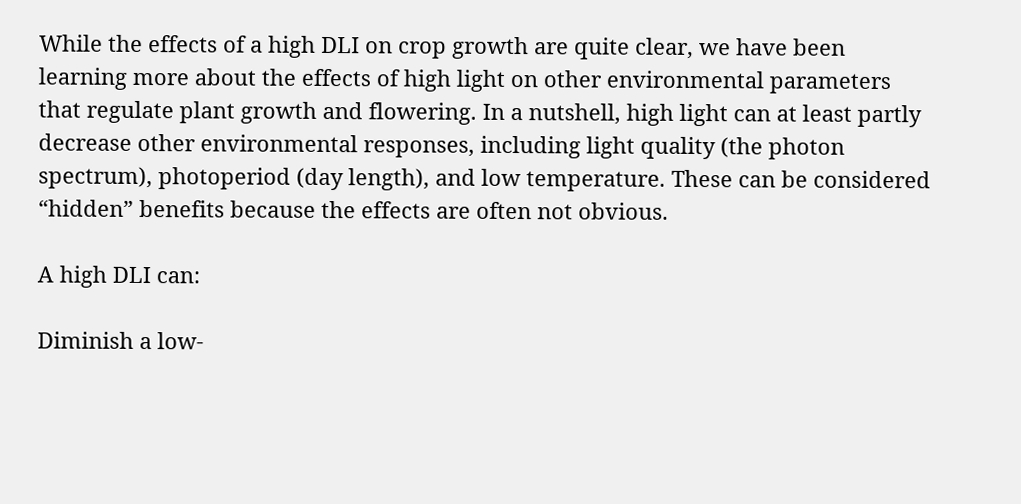While the effects of a high DLI on crop growth are quite clear, we have been learning more about the effects of high light on other environmental parameters that regulate plant growth and flowering. In a nutshell, high light can at least partly decrease other environmental responses, including light quality (the photon spectrum), photoperiod (day length), and low temperature. These can be considered “hidden” benefits because the effects are often not obvious.

A high DLI can:

Diminish a low-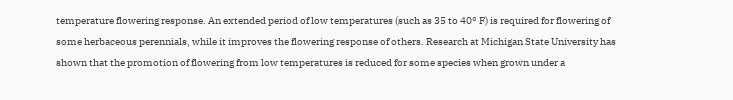temperature flowering response. An extended period of low temperatures (such as 35 to 40° F) is required for flowering of some herbaceous perennials, while it improves the flowering response of others. Research at Michigan State University has shown that the promotion of flowering from low temperatures is reduced for some species when grown under a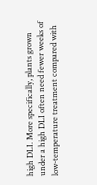high DLI. More specifically, plants grown under a high DLI often need fewer weeks of low-temperature treatment compared with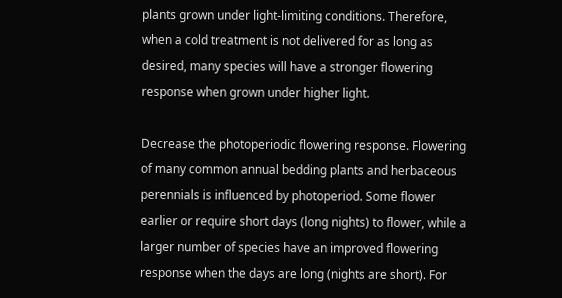plants grown under light-limiting conditions. Therefore, when a cold treatment is not delivered for as long as desired, many species will have a stronger flowering response when grown under higher light.

Decrease the photoperiodic flowering response. Flowering of many common annual bedding plants and herbaceous perennials is influenced by photoperiod. Some flower earlier or require short days (long nights) to flower, while a larger number of species have an improved flowering response when the days are long (nights are short). For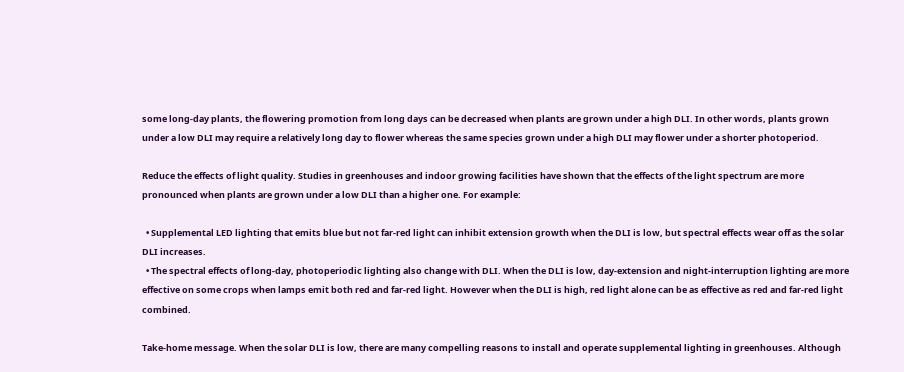some long-day plants, the flowering promotion from long days can be decreased when plants are grown under a high DLI. In other words, plants grown under a low DLI may require a relatively long day to flower whereas the same species grown under a high DLI may flower under a shorter photoperiod.

Reduce the effects of light quality. Studies in greenhouses and indoor growing facilities have shown that the effects of the light spectrum are more pronounced when plants are grown under a low DLI than a higher one. For example:

  • Supplemental LED lighting that emits blue but not far-red light can inhibit extension growth when the DLI is low, but spectral effects wear off as the solar DLI increases.
  • The spectral effects of long-day, photoperiodic lighting also change with DLI. When the DLI is low, day-extension and night-interruption lighting are more effective on some crops when lamps emit both red and far-red light. However when the DLI is high, red light alone can be as effective as red and far-red light combined.

Take-home message. When the solar DLI is low, there are many compelling reasons to install and operate supplemental lighting in greenhouses. Although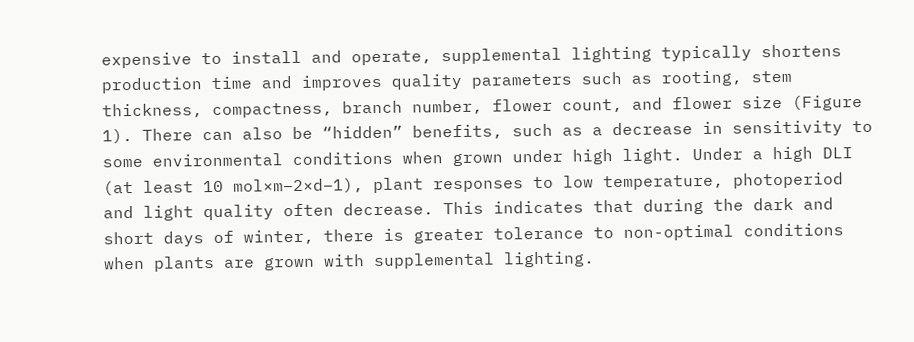expensive to install and operate, supplemental lighting typically shortens production time and improves quality parameters such as rooting, stem thickness, compactness, branch number, flower count, and flower size (Figure 1). There can also be “hidden” benefits, such as a decrease in sensitivity to some environmental conditions when grown under high light. Under a high DLI (at least 10 mol×m–2×d–1), plant responses to low temperature, photoperiod and light quality often decrease. This indicates that during the dark and short days of winter, there is greater tolerance to non-optimal conditions when plants are grown with supplemental lighting.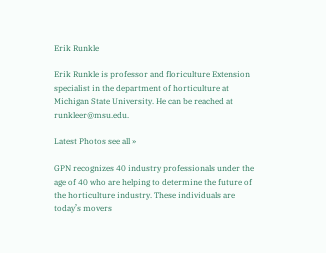Erik Runkle

Erik Runkle is professor and floriculture Extension specialist in the department of horticulture at Michigan State University. He can be reached at runkleer@msu.edu.

Latest Photos see all »

GPN recognizes 40 industry professionals under the age of 40 who are helping to determine the future of the horticulture industry. These individuals are today’s movers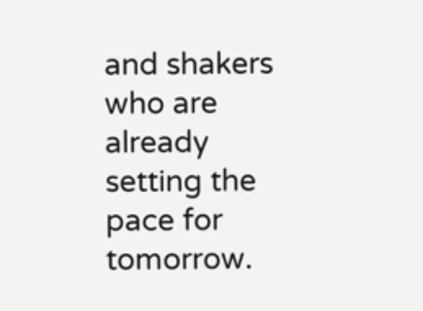and shakers who are already setting the pace for tomorrow.